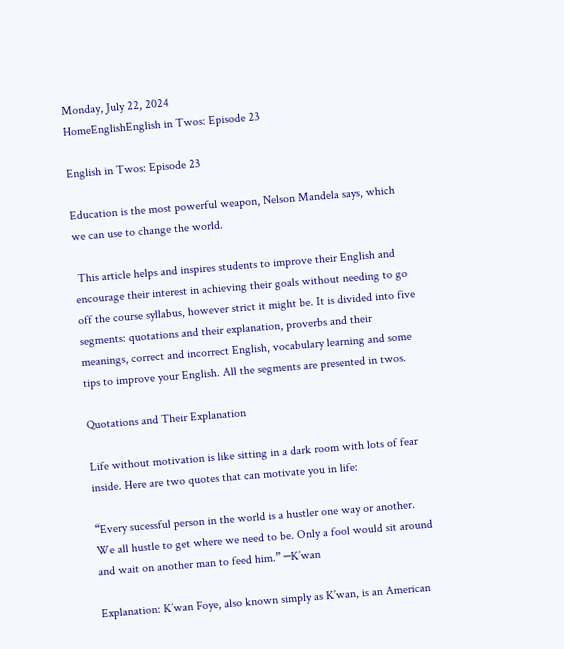Monday, July 22, 2024
HomeEnglishEnglish in Twos: Episode 23

English in Twos: Episode 23

Education is the most powerful weapon, Nelson Mandela says, which we can use to change the world.

 This article helps and inspires students to improve their English and encourage their interest in achieving their goals without needing to go off the course syllabus, however strict it might be. It is divided into five segments: quotations and their explanation, proverbs and their meanings, correct and incorrect English, vocabulary learning and some tips to improve your English. All the segments are presented in twos.

Quotations and Their Explanation

Life without motivation is like sitting in a dark room with lots of fear inside. Here are two quotes that can motivate you in life:

“Every sucessful person in the world is a hustler one way or another. We all hustle to get where we need to be. Only a fool would sit around and wait on another man to feed him.” ─K’wan

Explanation: K’wan Foye, also known simply as K’wan, is an American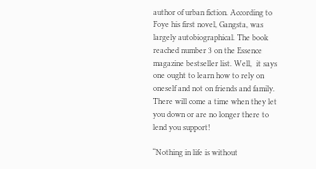author of urban fiction. According to Foye his first novel, Gangsta, was largely autobiographical. The book reached number 3 on the Essence magazine bestseller list. Well,  it says one ought to learn how to rely on oneself and not on friends and family. There will come a time when they let you down or are no longer there to lend you support!

“Nothing in life is without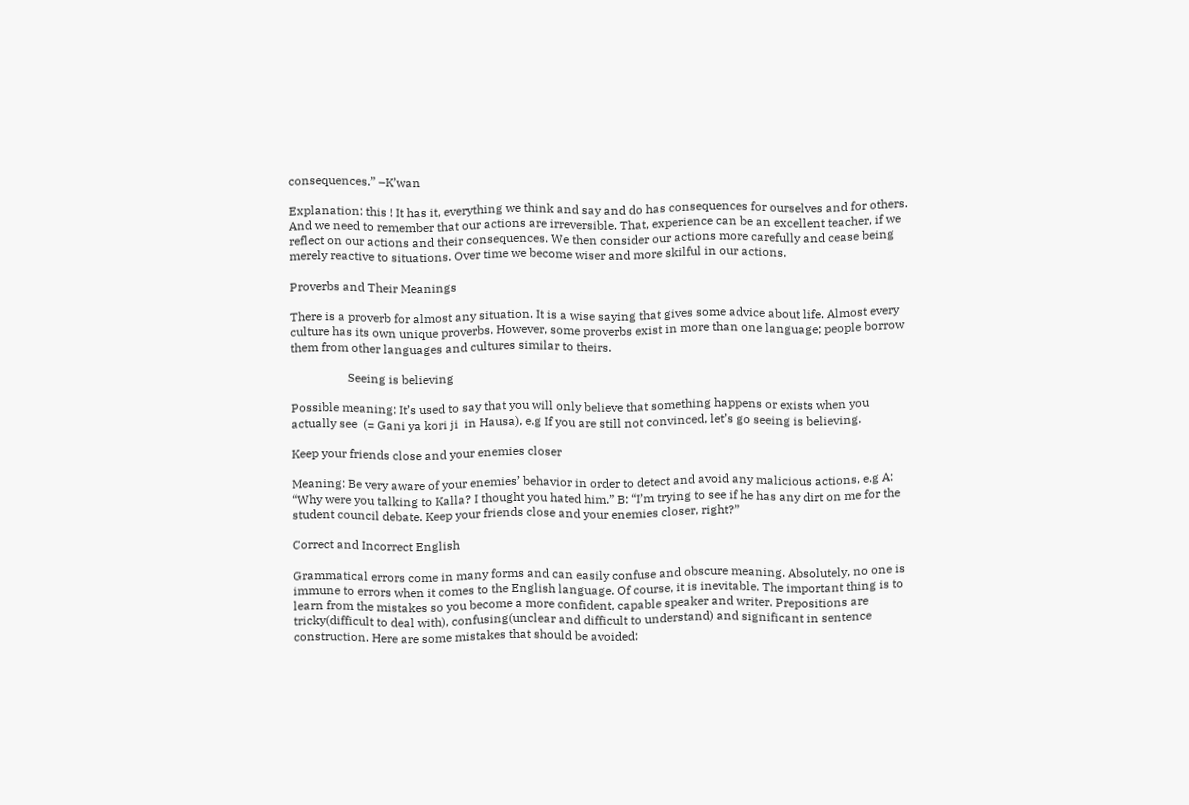consequences.” –K’wan

Explanation: this ! It has it, everything we think and say and do has consequences for ourselves and for others. And we need to remember that our actions are irreversible. That, experience can be an excellent teacher, if we reflect on our actions and their consequences. We then consider our actions more carefully and cease being merely reactive to situations. Over time we become wiser and more skilful in our actions.

Proverbs and Their Meanings

There is a proverb for almost any situation. It is a wise saying that gives some advice about life. Almost every culture has its own unique proverbs. However, some proverbs exist in more than one language; people borrow them from other languages and cultures similar to theirs.

                   Seeing is believing

Possible meaning: It’s used to say that you will only believe that something happens or exists when you actually see  (= Gani ya kori ji  in Hausa), e.g If you are still not convinced, let’s go seeing is believing.

Keep your friends close and your enemies closer

Meaning: Be very aware of your enemies’ behavior in order to detect and avoid any malicious actions, e.g A: “Why were you talking to Kalla? I thought you hated him.” B: “I’m trying to see if he has any dirt on me for the student council debate. Keep your friends close and your enemies closer, right?”

Correct and Incorrect English

Grammatical errors come in many forms and can easily confuse and obscure meaning. Absolutely, no one is immune to errors when it comes to the English language. Of course, it is inevitable. The important thing is to learn from the mistakes so you become a more confident, capable speaker and writer. Prepositions are tricky(difficult to deal with), confusing(unclear and difficult to understand) and significant in sentence construction. Here are some mistakes that should be avoided: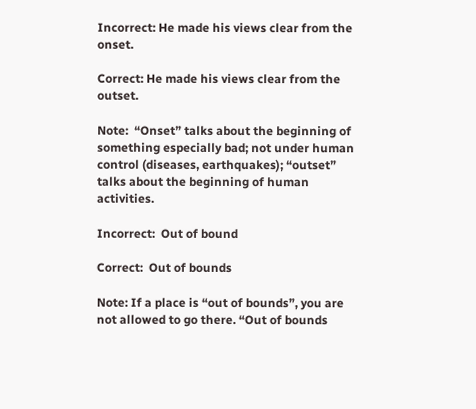Incorrect: He made his views clear from the onset.

Correct: He made his views clear from the outset.

Note:  “Onset” talks about the beginning of something especially bad; not under human control (diseases, earthquakes); “outset” talks about the beginning of human activities.

Incorrect:  Out of bound

Correct:  Out of bounds

Note: If a place is “out of bounds”, you are not allowed to go there. “Out of bounds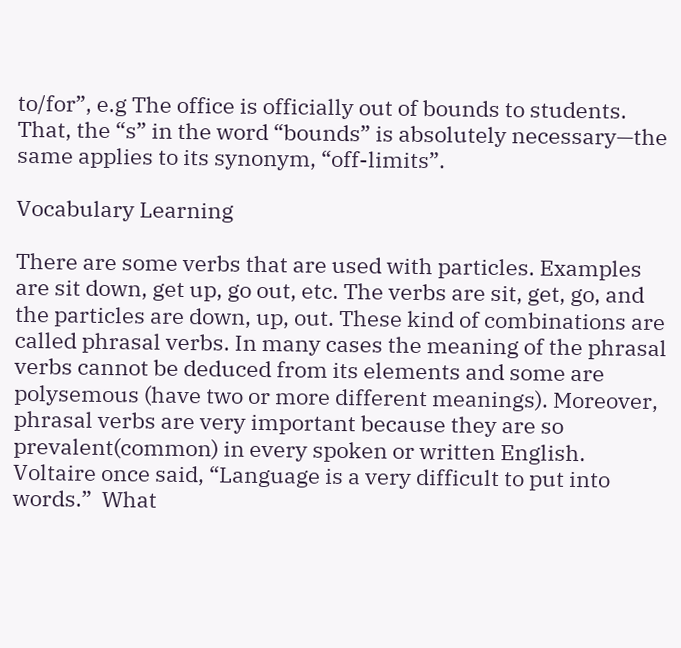to/for”, e.g The office is officially out of bounds to students. That, the “s” in the word “bounds” is absolutely necessary—the same applies to its synonym, “off-limits”.

Vocabulary Learning

There are some verbs that are used with particles. Examples are sit down, get up, go out, etc. The verbs are sit, get, go, and the particles are down, up, out. These kind of combinations are called phrasal verbs. In many cases the meaning of the phrasal verbs cannot be deduced from its elements and some are polysemous (have two or more different meanings). Moreover, phrasal verbs are very important because they are so prevalent(common) in every spoken or written English.  Voltaire once said, “Language is a very difficult to put into words.”  What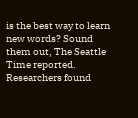is the best way to learn new words? Sound them out, The Seattle Time reported. Researchers found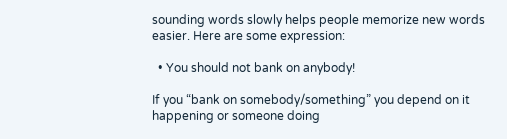sounding words slowly helps people memorize new words easier. Here are some expression:

  • You should not bank on anybody!

If you “bank on somebody/something” you depend on it happening or someone doing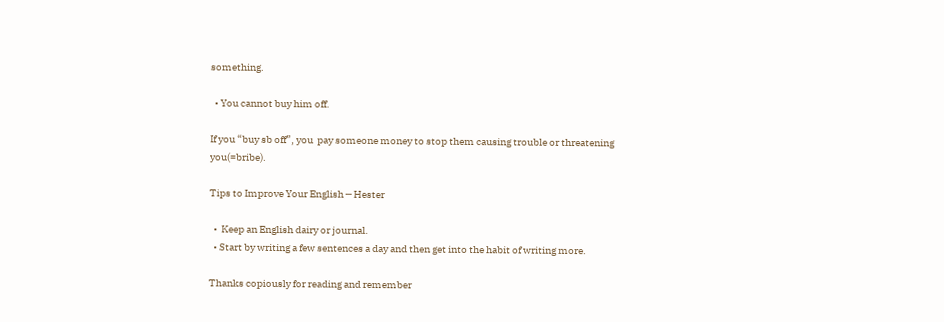something.

  • You cannot buy him off.

If you “buy sb off”, you  pay someone money to stop them causing trouble or threatening you(=bribe).

Tips to Improve Your English ─ Hester

  •  Keep an English dairy or journal.
  • Start by writing a few sentences a day and then get into the habit of writing more.

Thanks copiously for reading and remember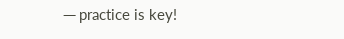─ practice is key!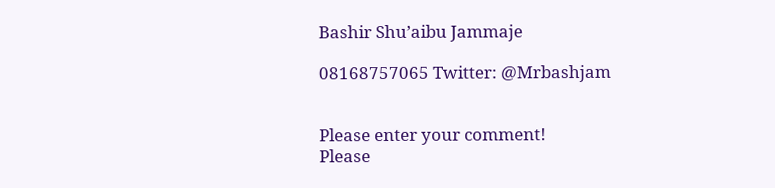Bashir Shu’aibu Jammaje

08168757065 Twitter: @Mrbashjam


Please enter your comment!
Please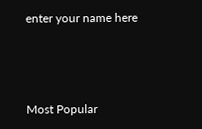enter your name here



Most Popular